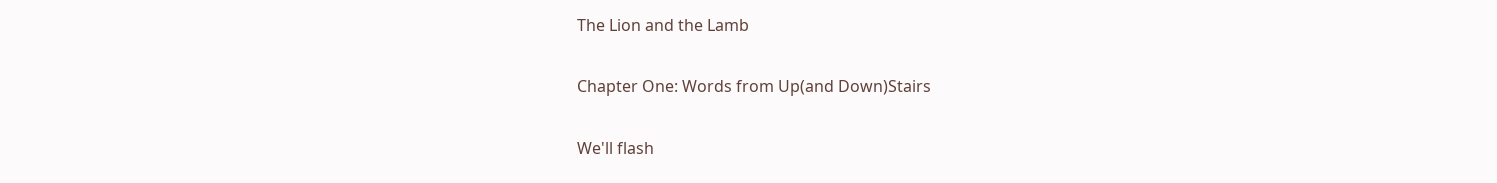The Lion and the Lamb

Chapter One: Words from Up(and Down)Stairs

We'll flash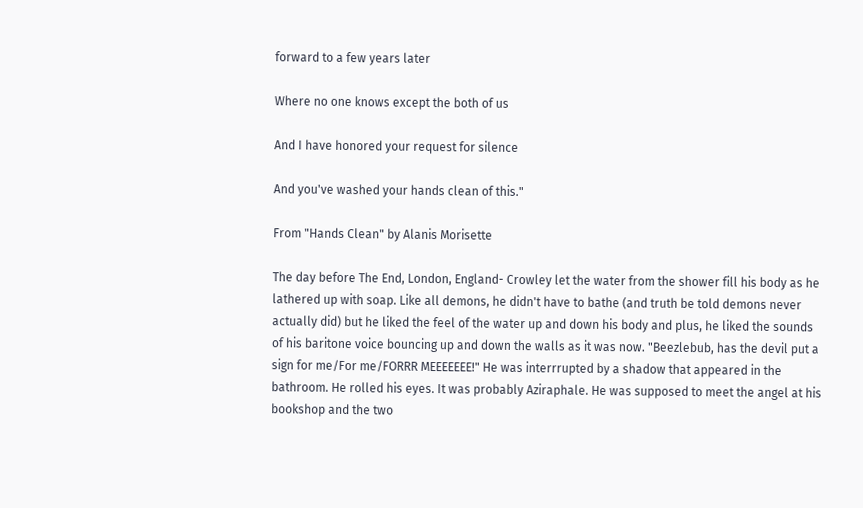forward to a few years later

Where no one knows except the both of us

And I have honored your request for silence

And you've washed your hands clean of this."

From "Hands Clean" by Alanis Morisette

The day before The End, London, England- Crowley let the water from the shower fill his body as he lathered up with soap. Like all demons, he didn't have to bathe (and truth be told demons never actually did) but he liked the feel of the water up and down his body and plus, he liked the sounds of his baritone voice bouncing up and down the walls as it was now. "Beezlebub, has the devil put a sign for me/For me/FORRR MEEEEEEE!" He was interrrupted by a shadow that appeared in the bathroom. He rolled his eyes. It was probably Aziraphale. He was supposed to meet the angel at his bookshop and the two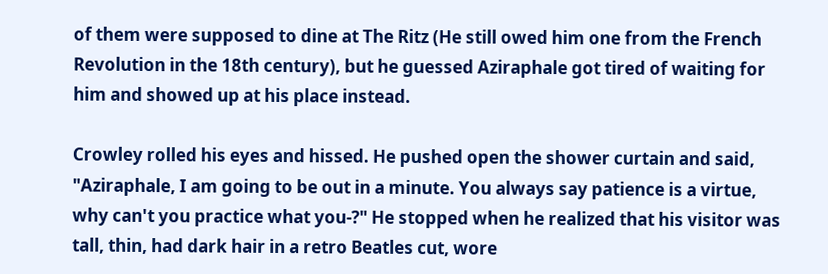of them were supposed to dine at The Ritz (He still owed him one from the French Revolution in the 18th century), but he guessed Aziraphale got tired of waiting for him and showed up at his place instead.

Crowley rolled his eyes and hissed. He pushed open the shower curtain and said, "Aziraphale, I am going to be out in a minute. You always say patience is a virtue, why can't you practice what you-?" He stopped when he realized that his visitor was tall, thin, had dark hair in a retro Beatles cut, wore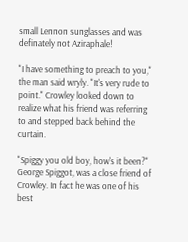small Lennon sunglasses and was definately not Aziraphale!

"I have something to preach to you," the man said wryly. "It's very rude to point." Crowley looked down to realize what his friend was referring to and stepped back behind the curtain.

"Spiggy you old boy, how's it been?" George Spiggot, was a close friend of Crowley. In fact he was one of his best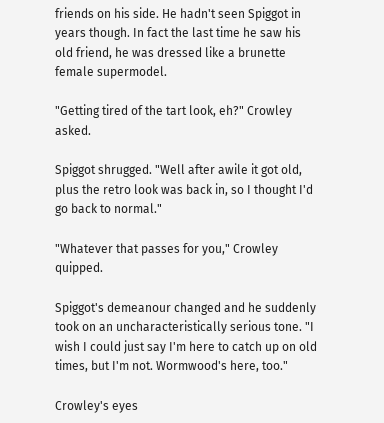friends on his side. He hadn't seen Spiggot in years though. In fact the last time he saw his old friend, he was dressed like a brunette female supermodel.

"Getting tired of the tart look, eh?" Crowley asked.

Spiggot shrugged. "Well after awile it got old, plus the retro look was back in, so I thought I'd go back to normal."

"Whatever that passes for you," Crowley quipped.

Spiggot's demeanour changed and he suddenly took on an uncharacteristically serious tone. "I wish I could just say I'm here to catch up on old times, but I'm not. Wormwood's here, too."

Crowley's eyes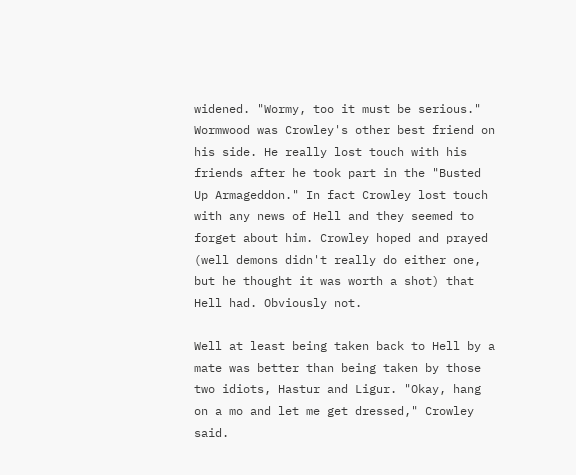widened. "Wormy, too it must be serious." Wormwood was Crowley's other best friend on his side. He really lost touch with his friends after he took part in the "Busted Up Armageddon." In fact Crowley lost touch with any news of Hell and they seemed to forget about him. Crowley hoped and prayed (well demons didn't really do either one, but he thought it was worth a shot) that Hell had. Obviously not.

Well at least being taken back to Hell by a mate was better than being taken by those two idiots, Hastur and Ligur. "Okay, hang on a mo and let me get dressed," Crowley said.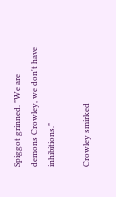Spiggot grinned. "We are demons Crowley, we don't have inhibitions."

Crowley smirked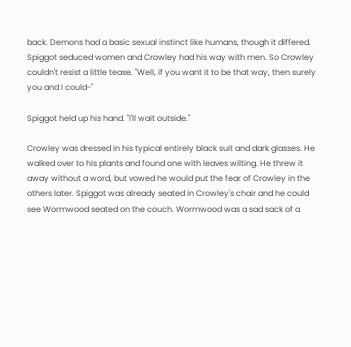back. Demons had a basic sexual instinct like humans, though it differed. Spiggot seduced women and Crowley had his way with men. So Crowley couldn't resist a little tease. "Well, if you want it to be that way, then surely you and I could-"

Spiggot held up his hand. "I'll wait outside."

Crowley was dressed in his typical entirely black suit and dark glasses. He walked over to his plants and found one with leaves wilting. He threw it away without a word, but vowed he would put the fear of Crowley in the others later. Spiggot was already seated in Crowley's chair and he could see Wormwood seated on the couch. Wormwood was a sad sack of a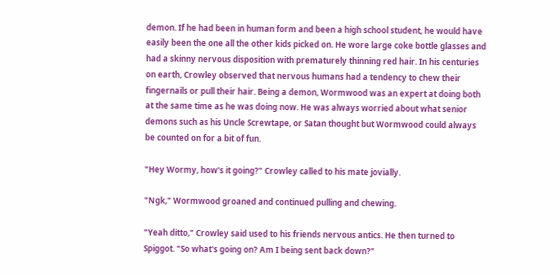demon. If he had been in human form and been a high school student, he would have easily been the one all the other kids picked on. He wore large coke bottle glasses and had a skinny nervous disposition with prematurely thinning red hair. In his centuries on earth, Crowley observed that nervous humans had a tendency to chew their fingernails or pull their hair. Being a demon, Wormwood was an expert at doing both at the same time as he was doing now. He was always worried about what senior demons such as his Uncle Screwtape, or Satan thought but Wormwood could always be counted on for a bit of fun.

"Hey Wormy, how's it going?" Crowley called to his mate jovially.

"Ngk," Wormwood groaned and continued pulling and chewing.

"Yeah ditto," Crowley said used to his friends nervous antics. He then turned to Spiggot. "So what's going on? Am I being sent back down?"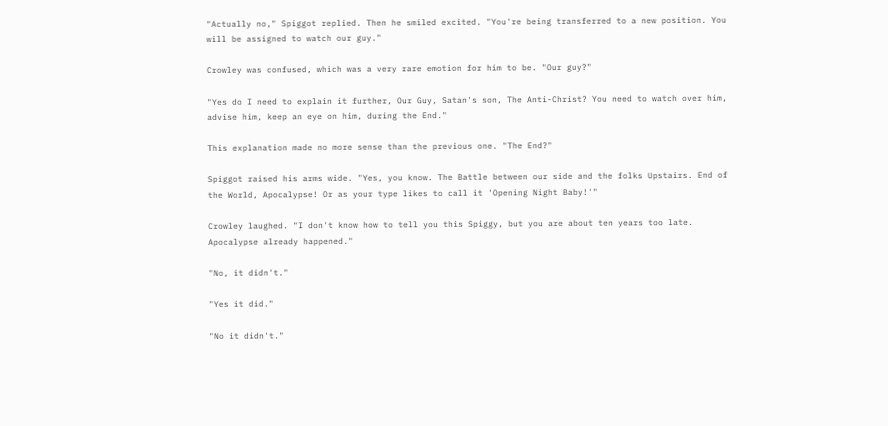"Actually no," Spiggot replied. Then he smiled excited. "You're being transferred to a new position. You will be assigned to watch our guy."

Crowley was confused, which was a very rare emotion for him to be. "Our guy?"

"Yes do I need to explain it further, Our Guy, Satan's son, The Anti-Christ? You need to watch over him, advise him, keep an eye on him, during the End."

This explanation made no more sense than the previous one. "The End?"

Spiggot raised his arms wide. "Yes, you know. The Battle between our side and the folks Upstairs. End of the World, Apocalypse! Or as your type likes to call it 'Opening Night Baby!'"

Crowley laughed. "I don't know how to tell you this Spiggy, but you are about ten years too late. Apocalypse already happened."

"No, it didn't."

"Yes it did."

"No it didn't."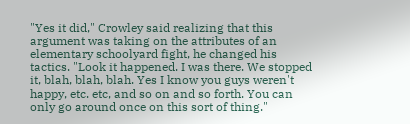"Yes it did," Crowley said realizing that this argument was taking on the attributes of an elementary schoolyard fight, he changed his tactics. "Look it happened. I was there. We stopped it, blah, blah, blah. Yes I know you guys weren't happy, etc. etc, and so on and so forth. You can only go around once on this sort of thing."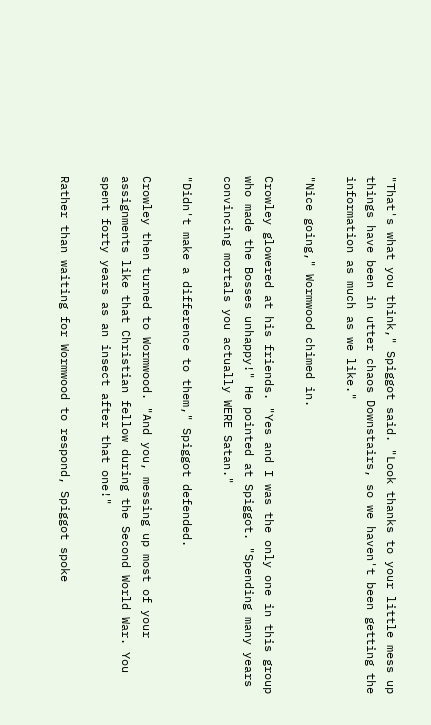"That's what you think," Spiggot said. "Look thanks to your little mess up things have been in utter chaos Downstairs, so we haven't been getting the information as much as we like."

"Nice going," Wormwood chimed in.

Crowley glowered at his friends. "Yes and I was the only one in this group who made the Bosses unhappy!" He pointed at Spiggot. "Spending many years convincing mortals you actually WERE Satan."

"Didn't make a difference to them," Spiggot defended.

Crowley then turned to Wormwood. "And you, messing up most of your assignments like that Christian fellow during the Second World War. You spent forty years as an insect after that one!"

Rather than waiting for Wormwood to respond, Spiggot spoke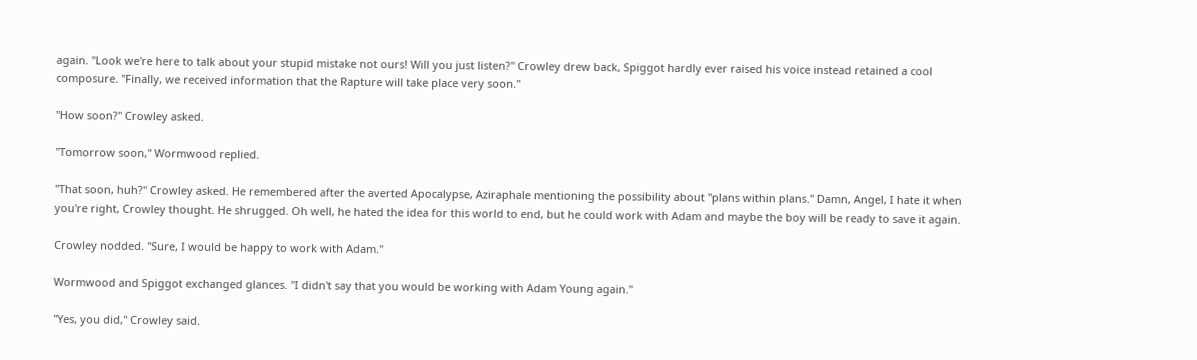again. "Look we're here to talk about your stupid mistake not ours! Will you just listen?" Crowley drew back, Spiggot hardly ever raised his voice instead retained a cool composure. "Finally, we received information that the Rapture will take place very soon."

"How soon?" Crowley asked.

"Tomorrow soon," Wormwood replied.

"That soon, huh?" Crowley asked. He remembered after the averted Apocalypse, Aziraphale mentioning the possibility about "plans within plans." Damn, Angel, I hate it when you're right, Crowley thought. He shrugged. Oh well, he hated the idea for this world to end, but he could work with Adam and maybe the boy will be ready to save it again.

Crowley nodded. "Sure, I would be happy to work with Adam."

Wormwood and Spiggot exchanged glances. "I didn't say that you would be working with Adam Young again."

"Yes, you did," Crowley said.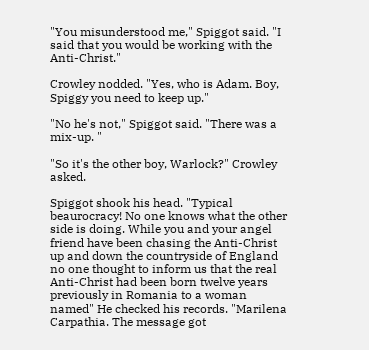"You misunderstood me," Spiggot said. "I said that you would be working with the Anti-Christ."

Crowley nodded. "Yes, who is Adam. Boy, Spiggy you need to keep up."

"No he's not," Spiggot said. "There was a mix-up. "

"So it's the other boy, Warlock?" Crowley asked.

Spiggot shook his head. "Typical beaurocracy! No one knows what the other side is doing. While you and your angel friend have been chasing the Anti-Christ up and down the countryside of England no one thought to inform us that the real Anti-Christ had been born twelve years previously in Romania to a woman named" He checked his records. "Marilena Carpathia. The message got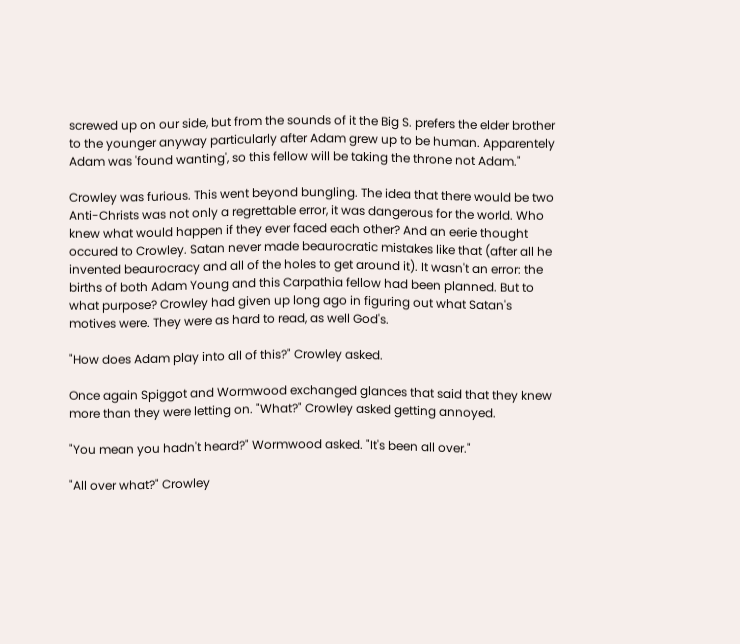screwed up on our side, but from the sounds of it the Big S. prefers the elder brother to the younger anyway particularly after Adam grew up to be human. Apparentely Adam was 'found wanting', so this fellow will be taking the throne not Adam."

Crowley was furious. This went beyond bungling. The idea that there would be two Anti-Christs was not only a regrettable error, it was dangerous for the world. Who knew what would happen if they ever faced each other? And an eerie thought occured to Crowley. Satan never made beaurocratic mistakes like that (after all he invented beaurocracy and all of the holes to get around it). It wasn't an error: the births of both Adam Young and this Carpathia fellow had been planned. But to what purpose? Crowley had given up long ago in figuring out what Satan's motives were. They were as hard to read, as well God's.

"How does Adam play into all of this?" Crowley asked.

Once again Spiggot and Wormwood exchanged glances that said that they knew more than they were letting on. "What?" Crowley asked getting annoyed.

"You mean you hadn't heard?" Wormwood asked. "It's been all over."

"All over what?" Crowley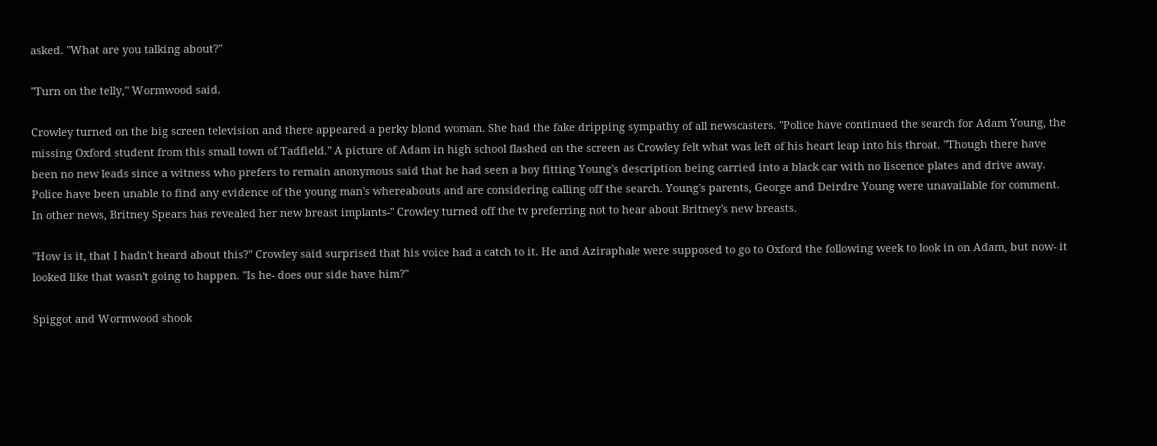asked. "What are you talking about?"

"Turn on the telly," Wormwood said.

Crowley turned on the big screen television and there appeared a perky blond woman. She had the fake dripping sympathy of all newscasters. "Police have continued the search for Adam Young, the missing Oxford student from this small town of Tadfield." A picture of Adam in high school flashed on the screen as Crowley felt what was left of his heart leap into his throat. "Though there have been no new leads since a witness who prefers to remain anonymous said that he had seen a boy fitting Young's description being carried into a black car with no liscence plates and drive away. Police have been unable to find any evidence of the young man's whereabouts and are considering calling off the search. Young's parents, George and Deirdre Young were unavailable for comment. In other news, Britney Spears has revealed her new breast implants-" Crowley turned off the tv preferring not to hear about Britney's new breasts.

"How is it, that I hadn't heard about this?" Crowley said surprised that his voice had a catch to it. He and Aziraphale were supposed to go to Oxford the following week to look in on Adam, but now- it looked like that wasn't going to happen. "Is he- does our side have him?"

Spiggot and Wormwood shook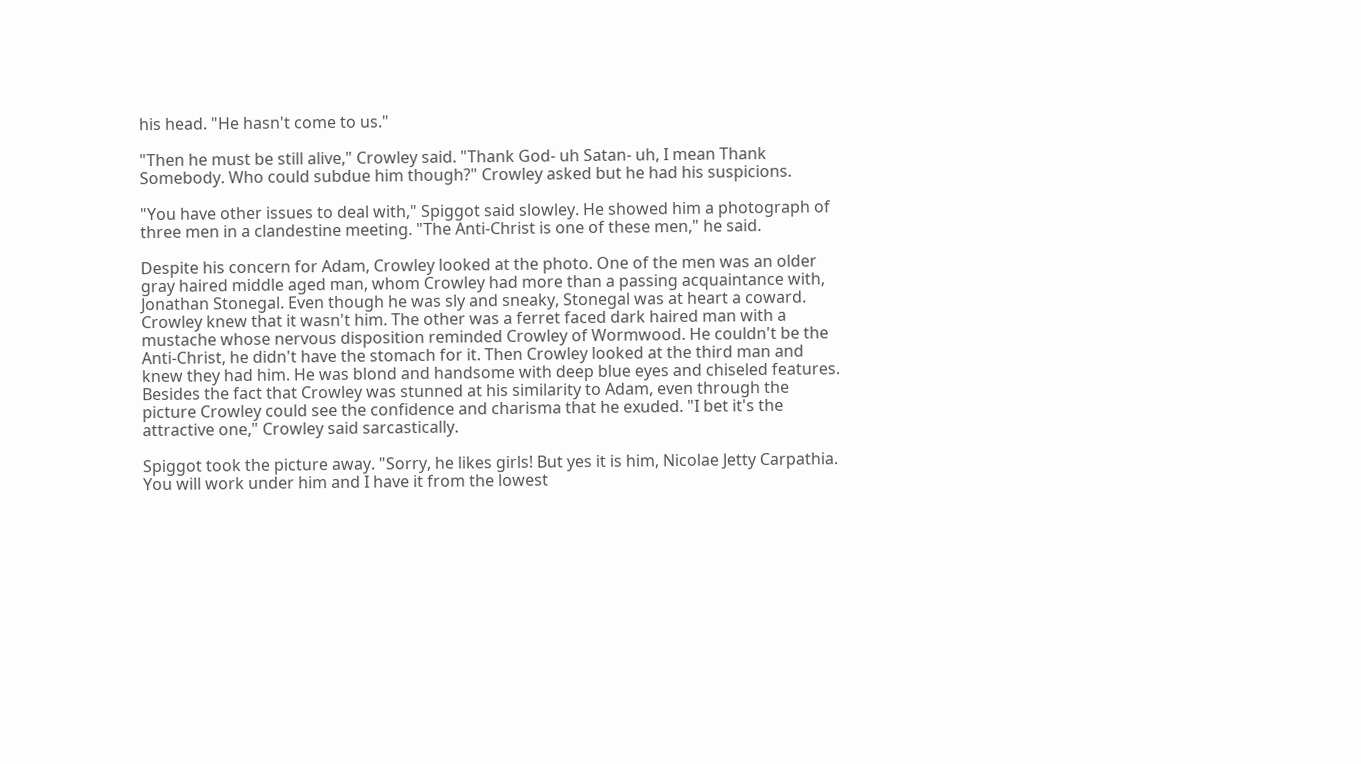his head. "He hasn't come to us."

"Then he must be still alive," Crowley said. "Thank God- uh Satan- uh, I mean Thank Somebody. Who could subdue him though?" Crowley asked but he had his suspicions.

"You have other issues to deal with," Spiggot said slowley. He showed him a photograph of three men in a clandestine meeting. "The Anti-Christ is one of these men," he said.

Despite his concern for Adam, Crowley looked at the photo. One of the men was an older gray haired middle aged man, whom Crowley had more than a passing acquaintance with, Jonathan Stonegal. Even though he was sly and sneaky, Stonegal was at heart a coward. Crowley knew that it wasn't him. The other was a ferret faced dark haired man with a mustache whose nervous disposition reminded Crowley of Wormwood. He couldn't be the Anti-Christ, he didn't have the stomach for it. Then Crowley looked at the third man and knew they had him. He was blond and handsome with deep blue eyes and chiseled features. Besides the fact that Crowley was stunned at his similarity to Adam, even through the picture Crowley could see the confidence and charisma that he exuded. "I bet it's the attractive one," Crowley said sarcastically.

Spiggot took the picture away. "Sorry, he likes girls! But yes it is him, Nicolae Jetty Carpathia. You will work under him and I have it from the lowest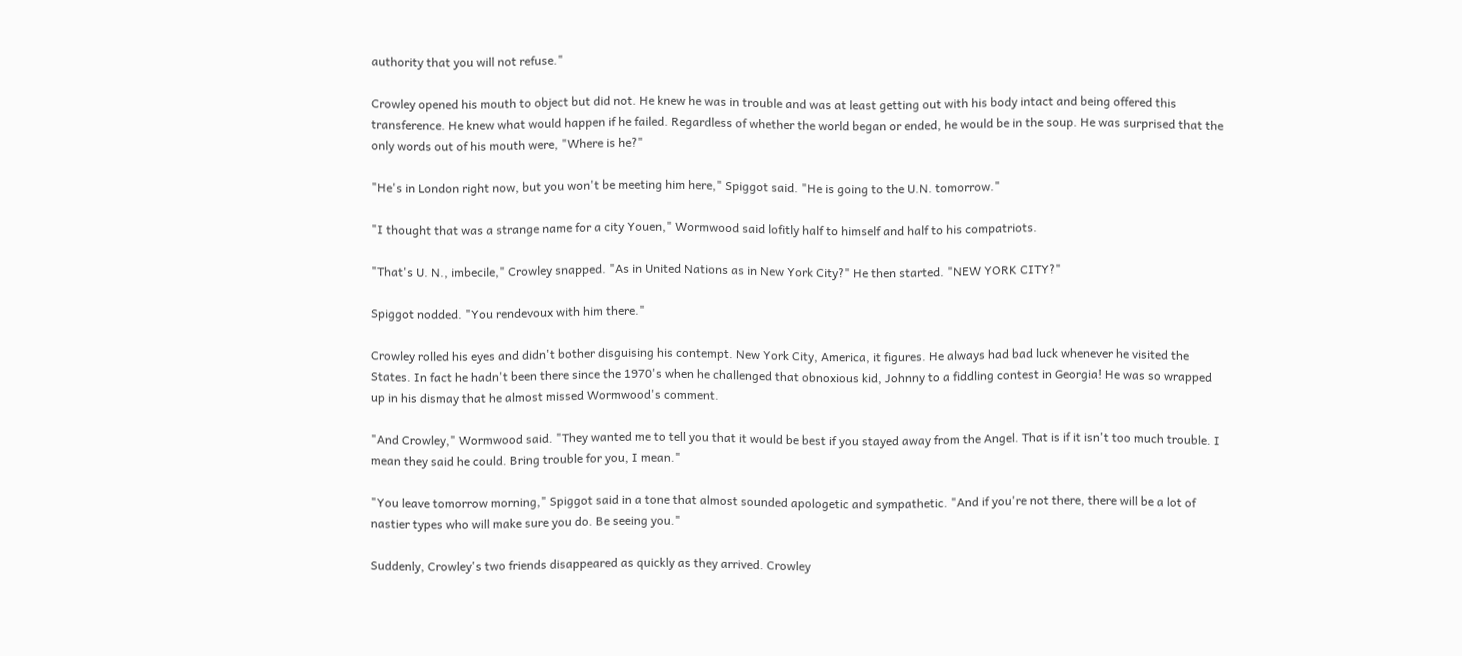authority that you will not refuse."

Crowley opened his mouth to object but did not. He knew he was in trouble and was at least getting out with his body intact and being offered this transference. He knew what would happen if he failed. Regardless of whether the world began or ended, he would be in the soup. He was surprised that the only words out of his mouth were, "Where is he?"

"He's in London right now, but you won't be meeting him here," Spiggot said. "He is going to the U.N. tomorrow."

"I thought that was a strange name for a city Youen," Wormwood said lofitly half to himself and half to his compatriots.

"That's U. N., imbecile," Crowley snapped. "As in United Nations as in New York City?" He then started. "NEW YORK CITY?"

Spiggot nodded. "You rendevoux with him there."

Crowley rolled his eyes and didn't bother disguising his contempt. New York City, America, it figures. He always had bad luck whenever he visited the States. In fact he hadn't been there since the 1970's when he challenged that obnoxious kid, Johnny to a fiddling contest in Georgia! He was so wrapped up in his dismay that he almost missed Wormwood's comment.

"And Crowley," Wormwood said. "They wanted me to tell you that it would be best if you stayed away from the Angel. That is if it isn't too much trouble. I mean they said he could. Bring trouble for you, I mean."

"You leave tomorrow morning," Spiggot said in a tone that almost sounded apologetic and sympathetic. "And if you're not there, there will be a lot of nastier types who will make sure you do. Be seeing you."

Suddenly, Crowley's two friends disappeared as quickly as they arrived. Crowley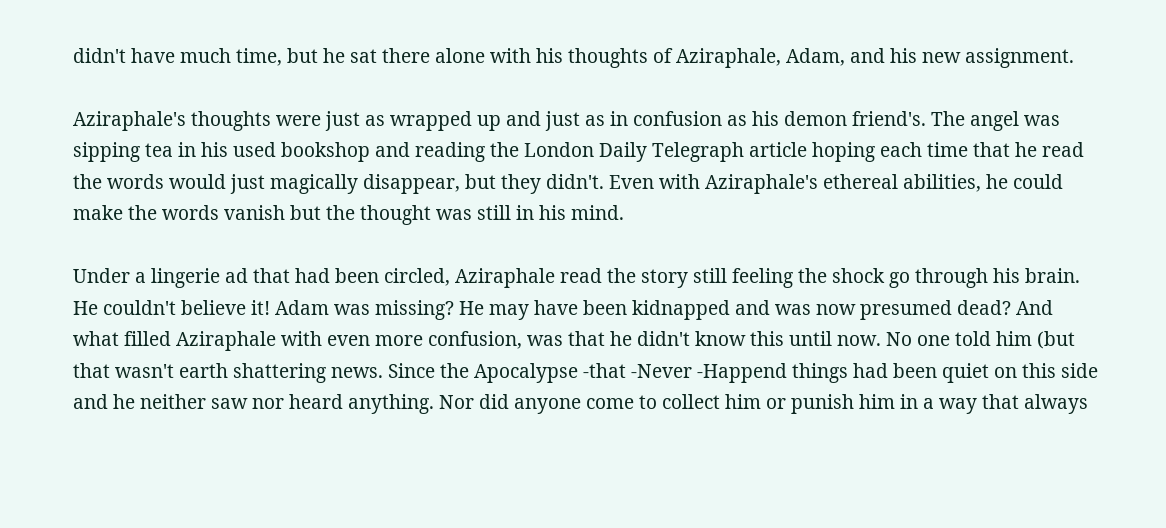didn't have much time, but he sat there alone with his thoughts of Aziraphale, Adam, and his new assignment.

Aziraphale's thoughts were just as wrapped up and just as in confusion as his demon friend's. The angel was sipping tea in his used bookshop and reading the London Daily Telegraph article hoping each time that he read the words would just magically disappear, but they didn't. Even with Aziraphale's ethereal abilities, he could make the words vanish but the thought was still in his mind.

Under a lingerie ad that had been circled, Aziraphale read the story still feeling the shock go through his brain. He couldn't believe it! Adam was missing? He may have been kidnapped and was now presumed dead? And what filled Aziraphale with even more confusion, was that he didn't know this until now. No one told him (but that wasn't earth shattering news. Since the Apocalypse -that -Never -Happend things had been quiet on this side and he neither saw nor heard anything. Nor did anyone come to collect him or punish him in a way that always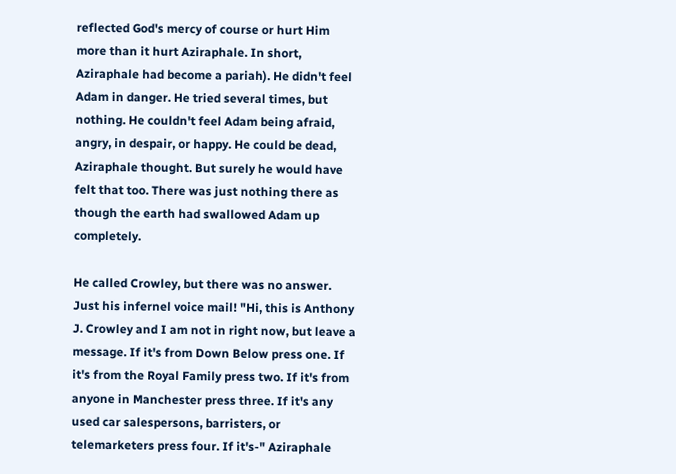reflected God's mercy of course or hurt Him more than it hurt Aziraphale. In short, Aziraphale had become a pariah). He didn't feel Adam in danger. He tried several times, but nothing. He couldn't feel Adam being afraid, angry, in despair, or happy. He could be dead, Aziraphale thought. But surely he would have felt that too. There was just nothing there as though the earth had swallowed Adam up completely.

He called Crowley, but there was no answer. Just his infernel voice mail! "Hi, this is Anthony J. Crowley and I am not in right now, but leave a message. If it's from Down Below press one. If it's from the Royal Family press two. If it's from anyone in Manchester press three. If it's any used car salespersons, barristers, or telemarketers press four. If it's-" Aziraphale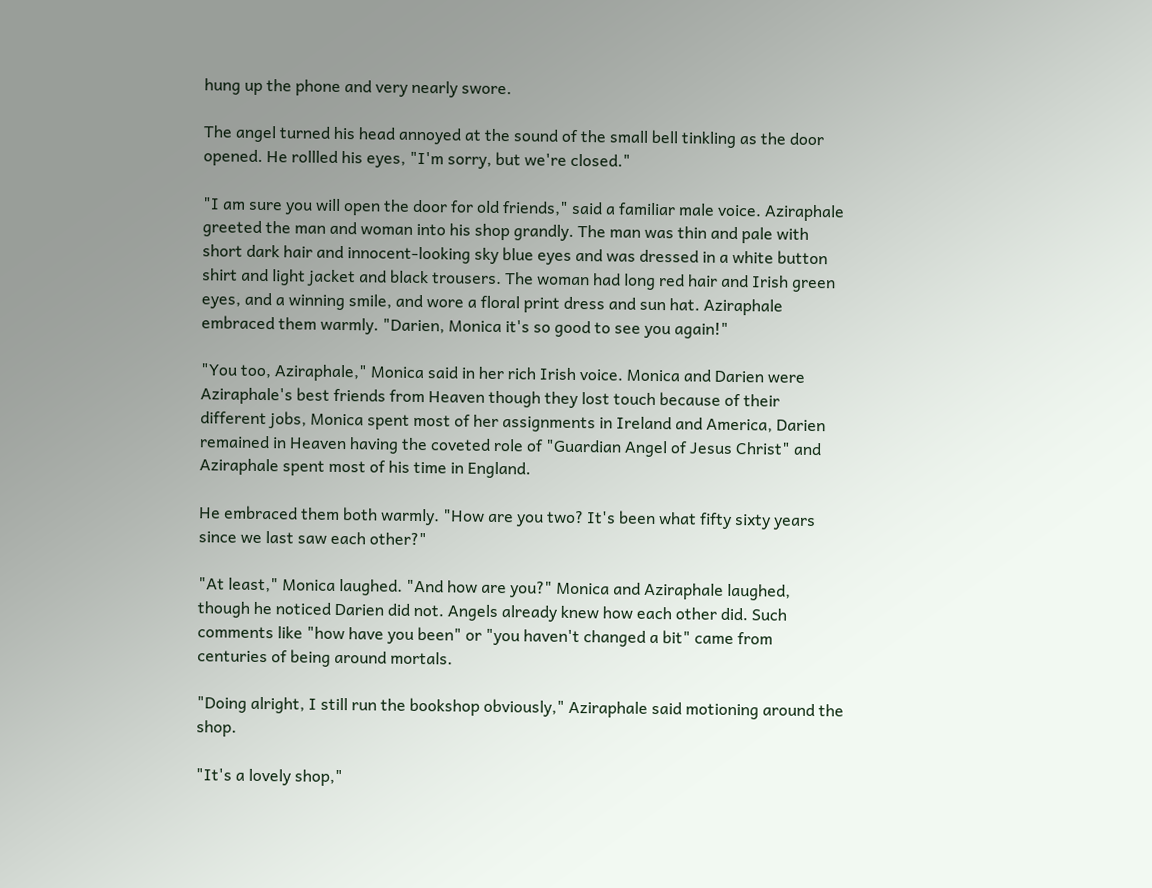hung up the phone and very nearly swore.

The angel turned his head annoyed at the sound of the small bell tinkling as the door opened. He rollled his eyes, "I'm sorry, but we're closed."

"I am sure you will open the door for old friends," said a familiar male voice. Aziraphale greeted the man and woman into his shop grandly. The man was thin and pale with short dark hair and innocent-looking sky blue eyes and was dressed in a white button shirt and light jacket and black trousers. The woman had long red hair and Irish green eyes, and a winning smile, and wore a floral print dress and sun hat. Aziraphale embraced them warmly. "Darien, Monica it's so good to see you again!"

"You too, Aziraphale," Monica said in her rich Irish voice. Monica and Darien were Aziraphale's best friends from Heaven though they lost touch because of their different jobs, Monica spent most of her assignments in Ireland and America, Darien remained in Heaven having the coveted role of "Guardian Angel of Jesus Christ" and Aziraphale spent most of his time in England.

He embraced them both warmly. "How are you two? It's been what fifty sixty years since we last saw each other?"

"At least," Monica laughed. "And how are you?" Monica and Aziraphale laughed, though he noticed Darien did not. Angels already knew how each other did. Such comments like "how have you been" or "you haven't changed a bit" came from centuries of being around mortals.

"Doing alright, I still run the bookshop obviously," Aziraphale said motioning around the shop.

"It's a lovely shop,"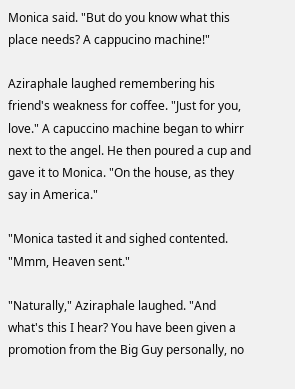Monica said. "But do you know what this place needs? A cappucino machine!"

Aziraphale laughed remembering his friend's weakness for coffee. "Just for you, love." A capuccino machine began to whirr next to the angel. He then poured a cup and gave it to Monica. "On the house, as they say in America."

"Monica tasted it and sighed contented. "Mmm, Heaven sent."

"Naturally," Aziraphale laughed. "And what's this I hear? You have been given a promotion from the Big Guy personally, no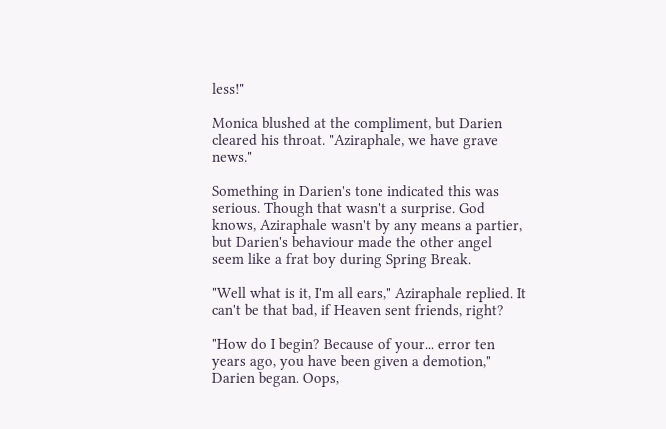less!"

Monica blushed at the compliment, but Darien cleared his throat. "Aziraphale, we have grave news."

Something in Darien's tone indicated this was serious. Though that wasn't a surprise. God knows, Aziraphale wasn't by any means a partier, but Darien's behaviour made the other angel seem like a frat boy during Spring Break.

"Well what is it, I'm all ears," Aziraphale replied. It can't be that bad, if Heaven sent friends, right?

"How do I begin? Because of your... error ten years ago, you have been given a demotion," Darien began. Oops,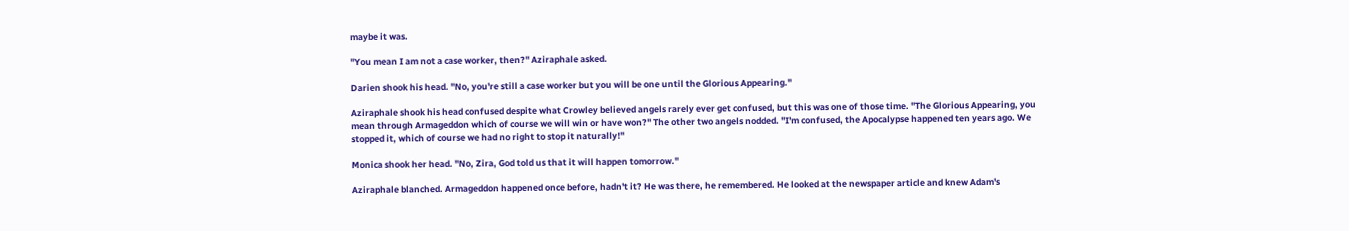maybe it was.

"You mean I am not a case worker, then?" Aziraphale asked.

Darien shook his head. "No, you're still a case worker but you will be one until the Glorious Appearing."

Aziraphale shook his head confused despite what Crowley believed angels rarely ever get confused, but this was one of those time. "The Glorious Appearing, you mean through Armageddon which of course we will win or have won?" The other two angels nodded. "I'm confused, the Apocalypse happened ten years ago. We stopped it, which of course we had no right to stop it naturally!"

Monica shook her head. "No, Zira, God told us that it will happen tomorrow."

Aziraphale blanched. Armageddon happened once before, hadn't it? He was there, he remembered. He looked at the newspaper article and knew Adam's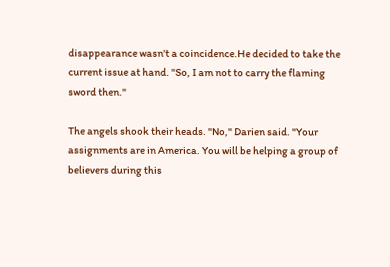disappearance wasn't a coincidence.He decided to take the current issue at hand. "So, I am not to carry the flaming sword then."

The angels shook their heads. "No," Darien said. "Your assignments are in America. You will be helping a group of believers during this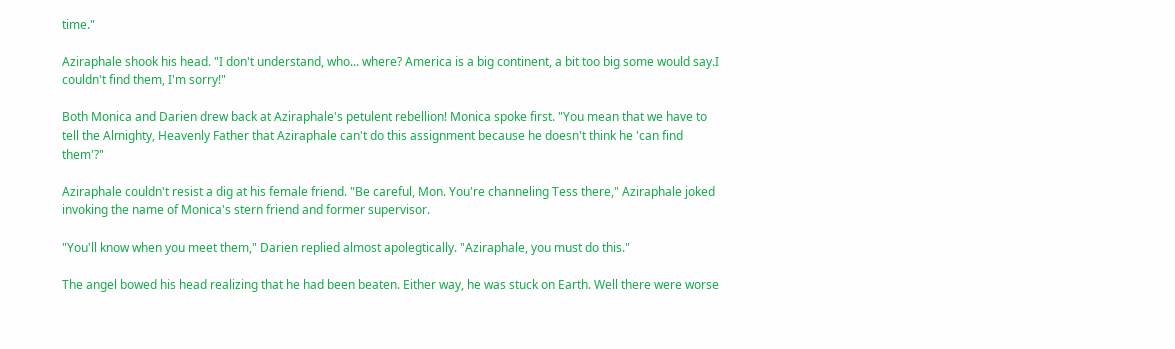time."

Aziraphale shook his head. "I don't understand, who... where? America is a big continent, a bit too big some would say.I couldn't find them, I'm sorry!"

Both Monica and Darien drew back at Aziraphale's petulent rebellion! Monica spoke first. "You mean that we have to tell the Almighty, Heavenly Father that Aziraphale can't do this assignment because he doesn't think he 'can find them'?"

Aziraphale couldn't resist a dig at his female friend. "Be careful, Mon. You're channeling Tess there," Aziraphale joked invoking the name of Monica's stern friend and former supervisor.

"You'll know when you meet them," Darien replied almost apolegtically. "Aziraphale, you must do this."

The angel bowed his head realizing that he had been beaten. Either way, he was stuck on Earth. Well there were worse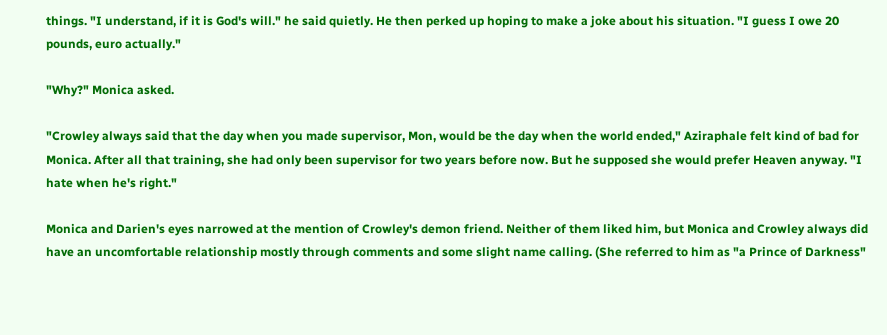things. "I understand, if it is God's will." he said quietly. He then perked up hoping to make a joke about his situation. "I guess I owe 20 pounds, euro actually."

"Why?" Monica asked.

"Crowley always said that the day when you made supervisor, Mon, would be the day when the world ended," Aziraphale felt kind of bad for Monica. After all that training, she had only been supervisor for two years before now. But he supposed she would prefer Heaven anyway. "I hate when he's right."

Monica and Darien's eyes narrowed at the mention of Crowley's demon friend. Neither of them liked him, but Monica and Crowley always did have an uncomfortable relationship mostly through comments and some slight name calling. (She referred to him as "a Prince of Darkness"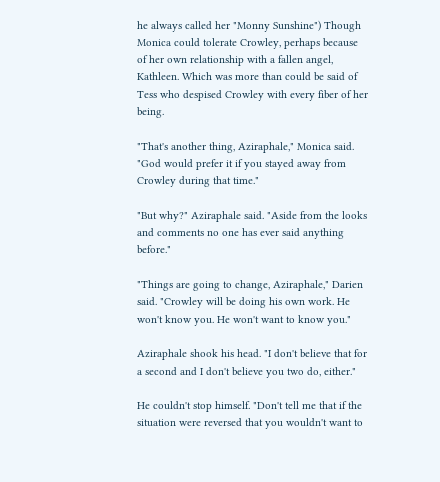he always called her "Monny Sunshine") Though Monica could tolerate Crowley, perhaps because of her own relationship with a fallen angel, Kathleen. Which was more than could be said of Tess who despised Crowley with every fiber of her being.

"That's another thing, Aziraphale," Monica said. "God would prefer it if you stayed away from Crowley during that time."

"But why?" Aziraphale said. "Aside from the looks and comments no one has ever said anything before."

"Things are going to change, Aziraphale," Darien said. "Crowley will be doing his own work. He won't know you. He won't want to know you."

Aziraphale shook his head. "I don't believe that for a second and I don't believe you two do, either."

He couldn't stop himself. "Don't tell me that if the situation were reversed that you wouldn't want to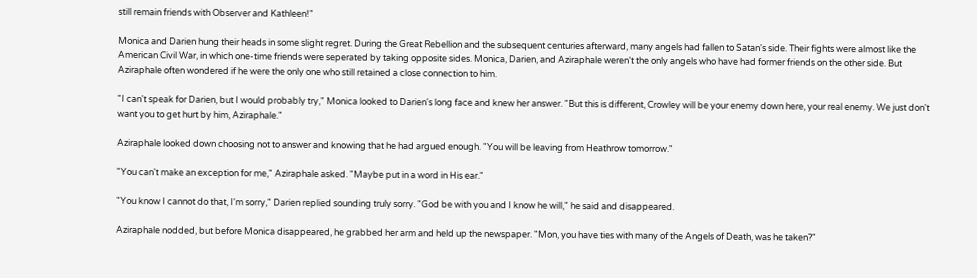still remain friends with Observer and Kathleen!"

Monica and Darien hung their heads in some slight regret. During the Great Rebellion and the subsequent centuries afterward, many angels had fallen to Satan's side. Their fights were almost like the American Civil War, in which one-time friends were seperated by taking opposite sides. Monica, Darien, and Aziraphale weren't the only angels who have had former friends on the other side. But Aziraphale often wondered if he were the only one who still retained a close connection to him.

"I can't speak for Darien, but I would probably try," Monica looked to Darien's long face and knew her answer. "But this is different, Crowley will be your enemy down here, your real enemy. We just don't want you to get hurt by him, Aziraphale."

Aziraphale looked down choosing not to answer and knowing that he had argued enough. "You will be leaving from Heathrow tomorrow."

"You can't make an exception for me," Aziraphale asked. "Maybe put in a word in His ear."

"You know I cannot do that, I'm sorry," Darien replied sounding truly sorry. "God be with you and I know he will," he said and disappeared.

Aziraphale nodded, but before Monica disappeared, he grabbed her arm and held up the newspaper. "Mon, you have ties with many of the Angels of Death, was he taken?"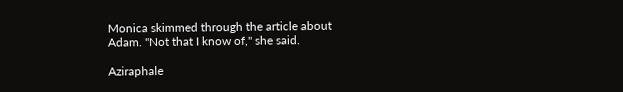Monica skimmed through the article about Adam. "Not that I know of," she said.

Aziraphale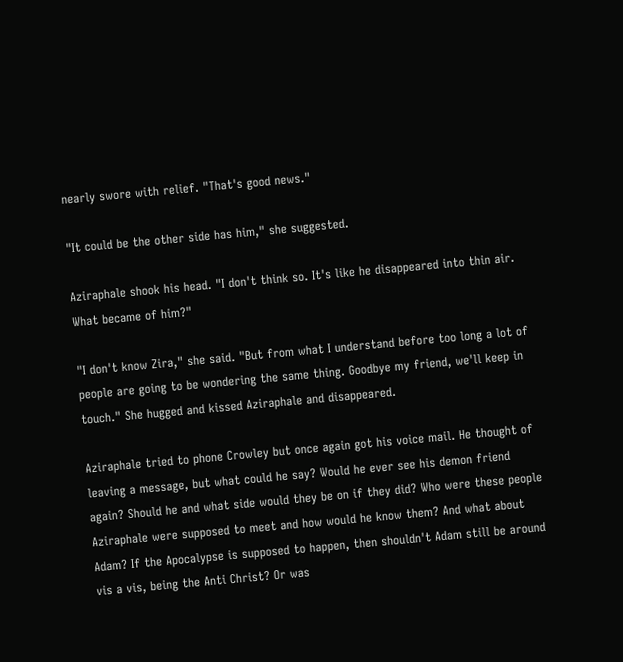nearly swore with relief. "That's good news."

"It could be the other side has him," she suggested.

Aziraphale shook his head. "I don't think so. It's like he disappeared into thin air. What became of him?"

"I don't know Zira," she said. "But from what I understand before too long a lot of people are going to be wondering the same thing. Goodbye my friend, we'll keep in touch." She hugged and kissed Aziraphale and disappeared.

Aziraphale tried to phone Crowley but once again got his voice mail. He thought of leaving a message, but what could he say? Would he ever see his demon friend again? Should he and what side would they be on if they did? Who were these people Aziraphale were supposed to meet and how would he know them? And what about Adam? If the Apocalypse is supposed to happen, then shouldn't Adam still be around vis a vis, being the Anti Christ? Or was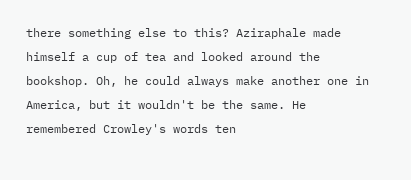there something else to this? Aziraphale made himself a cup of tea and looked around the bookshop. Oh, he could always make another one in America, but it wouldn't be the same. He remembered Crowley's words ten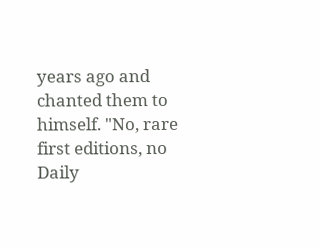years ago and chanted them to himself. "No, rare first editions, no Daily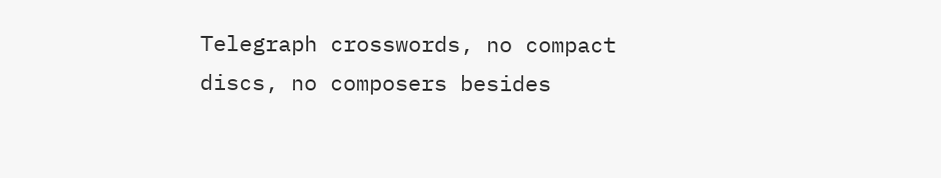Telegraph crosswords, no compact discs, no composers besides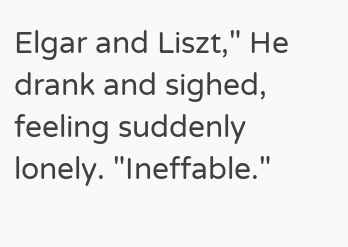Elgar and Liszt," He drank and sighed, feeling suddenly lonely. "Ineffable."